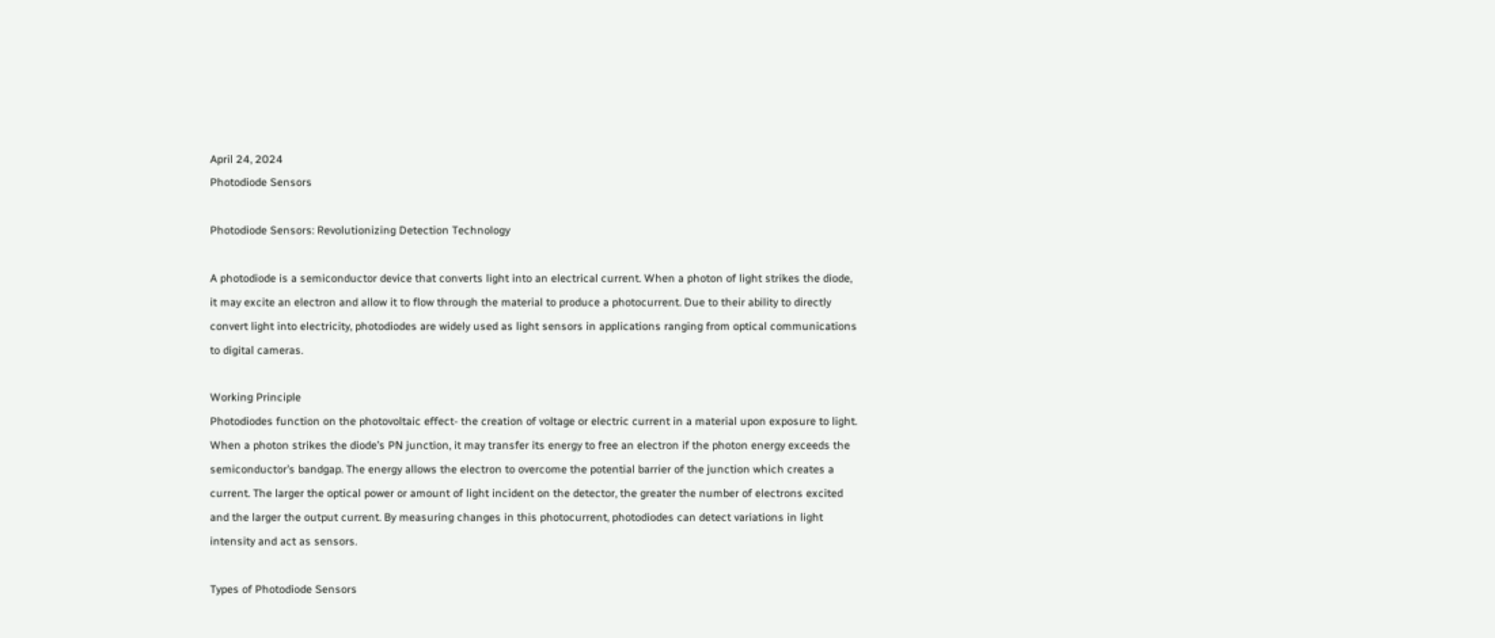April 24, 2024
Photodiode Sensors

Photodiode Sensors: Revolutionizing Detection Technology

A photodiode is a semiconductor device that converts light into an electrical current. When a photon of light strikes the diode, it may excite an electron and allow it to flow through the material to produce a photocurrent. Due to their ability to directly convert light into electricity, photodiodes are widely used as light sensors in applications ranging from optical communications to digital cameras.

Working Principle
Photodiodes function on the photovoltaic effect- the creation of voltage or electric current in a material upon exposure to light. When a photon strikes the diode’s PN junction, it may transfer its energy to free an electron if the photon energy exceeds the semiconductor’s bandgap. The energy allows the electron to overcome the potential barrier of the junction which creates a current. The larger the optical power or amount of light incident on the detector, the greater the number of electrons excited and the larger the output current. By measuring changes in this photocurrent, photodiodes can detect variations in light intensity and act as sensors.

Types of Photodiode Sensors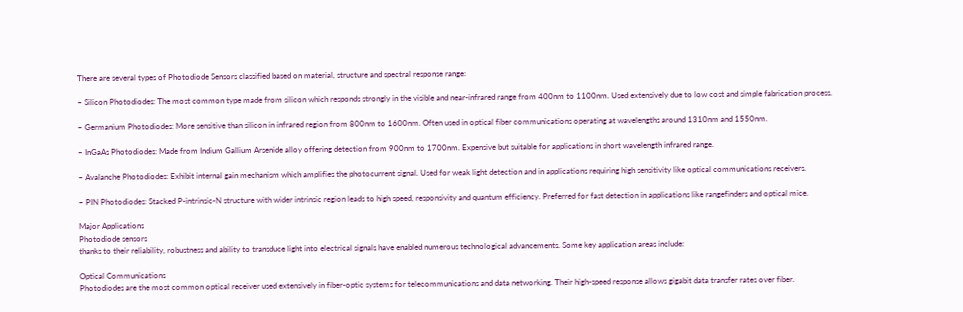There are several types of Photodiode Sensors classified based on material, structure and spectral response range:

– Silicon Photodiodes: The most common type made from silicon which responds strongly in the visible and near-infrared range from 400nm to 1100nm. Used extensively due to low cost and simple fabrication process.

– Germanium Photodiodes: More sensitive than silicon in infrared region from 800nm to 1600nm. Often used in optical fiber communications operating at wavelengths around 1310nm and 1550nm.

– InGaAs Photodiodes: Made from Indium Gallium Arsenide alloy offering detection from 900nm to 1700nm. Expensive but suitable for applications in short wavelength infrared range.

– Avalanche Photodiodes: Exhibit internal gain mechanism which amplifies the photocurrent signal. Used for weak light detection and in applications requiring high sensitivity like optical communications receivers.

– PIN Photodiodes: Stacked P-intrinsic-N structure with wider intrinsic region leads to high speed, responsivity and quantum efficiency. Preferred for fast detection in applications like rangefinders and optical mice.

Major Applications
Photodiode sensors
thanks to their reliability, robustness and ability to transduce light into electrical signals have enabled numerous technological advancements. Some key application areas include:

Optical Communications
Photodiodes are the most common optical receiver used extensively in fiber-optic systems for telecommunications and data networking. Their high-speed response allows gigabit data transfer rates over fiber.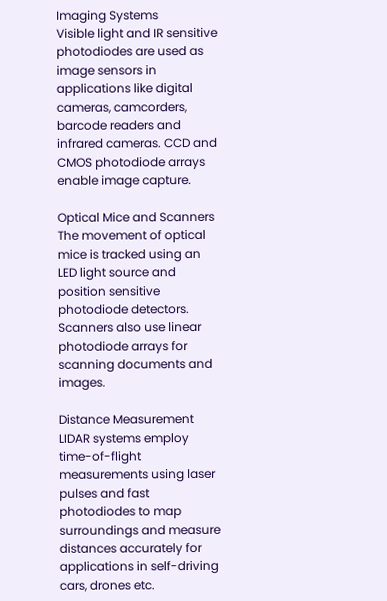Imaging Systems
Visible light and IR sensitive photodiodes are used as image sensors in applications like digital cameras, camcorders, barcode readers and infrared cameras. CCD and CMOS photodiode arrays enable image capture.

Optical Mice and Scanners
The movement of optical mice is tracked using an LED light source and position sensitive photodiode detectors. Scanners also use linear photodiode arrays for scanning documents and images.

Distance Measurement
LIDAR systems employ time-of-flight measurements using laser pulses and fast photodiodes to map surroundings and measure distances accurately for applications in self-driving cars, drones etc.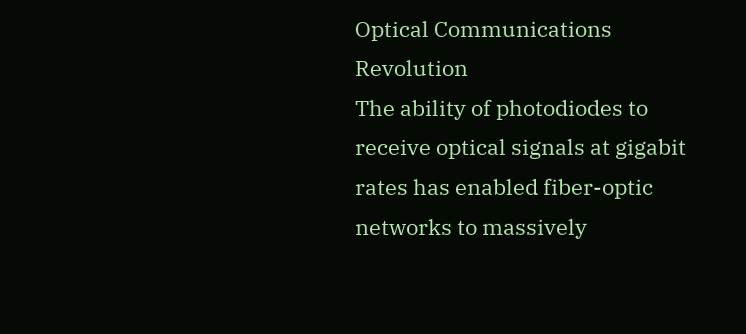Optical Communications Revolution
The ability of photodiodes to receive optical signals at gigabit rates has enabled fiber-optic networks to massively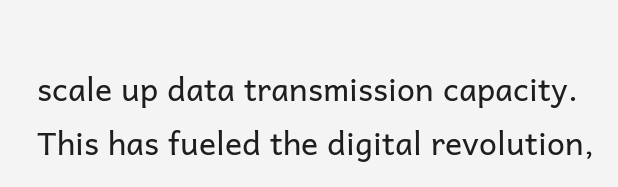scale up data transmission capacity. This has fueled the digital revolution,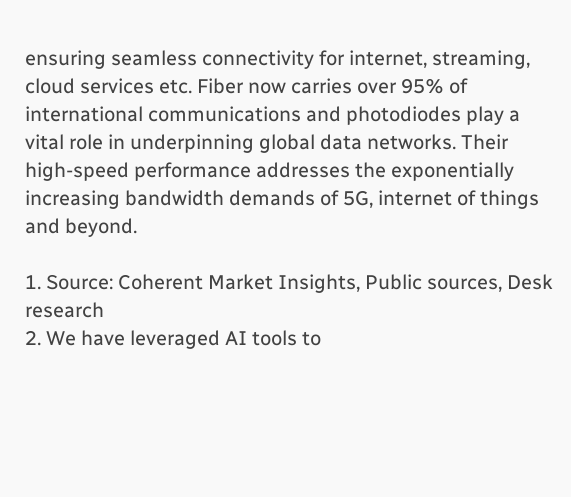ensuring seamless connectivity for internet, streaming, cloud services etc. Fiber now carries over 95% of international communications and photodiodes play a vital role in underpinning global data networks. Their high-speed performance addresses the exponentially increasing bandwidth demands of 5G, internet of things and beyond.

1. Source: Coherent Market Insights, Public sources, Desk research
2. We have leveraged AI tools to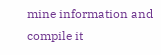mine information and compile it